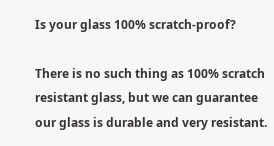Is your glass 100% scratch-proof?

There is no such thing as 100% scratch resistant glass, but we can guarantee our glass is durable and very resistant.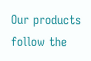Our products follow the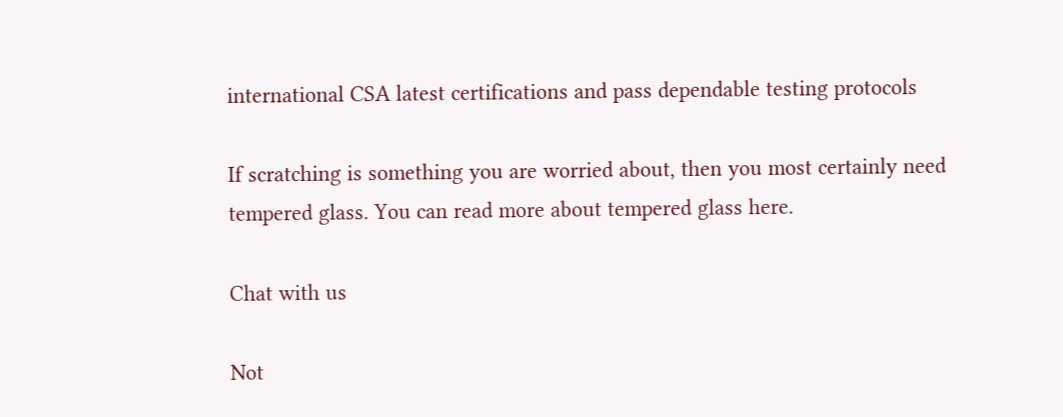international CSA latest certifications and pass dependable testing protocols

If scratching is something you are worried about, then you most certainly need tempered glass. You can read more about tempered glass here.

Chat with us

Not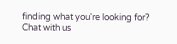finding what you're looking for? Chat with us